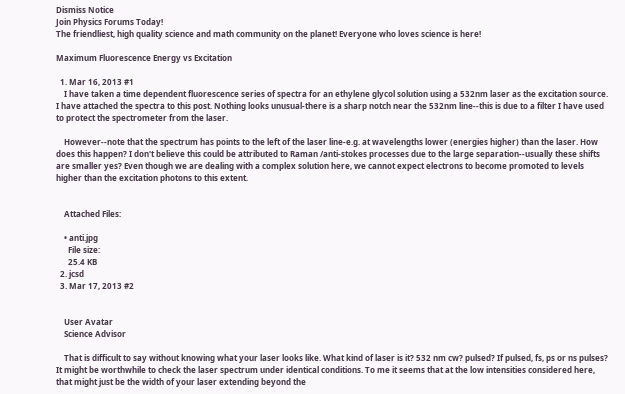Dismiss Notice
Join Physics Forums Today!
The friendliest, high quality science and math community on the planet! Everyone who loves science is here!

Maximum Fluorescence Energy vs Excitation

  1. Mar 16, 2013 #1
    I have taken a time dependent fluorescence series of spectra for an ethylene glycol solution using a 532nm laser as the excitation source. I have attached the spectra to this post. Nothing looks unusual-there is a sharp notch near the 532nm line--this is due to a filter I have used to protect the spectrometer from the laser.

    However--note that the spectrum has points to the left of the laser line-e.g. at wavelengths lower (energies higher) than the laser. How does this happen? I don't believe this could be attributed to Raman /anti-stokes processes due to the large separation--usually these shifts are smaller yes? Even though we are dealing with a complex solution here, we cannot expect electrons to become promoted to levels higher than the excitation photons to this extent.


    Attached Files:

    • anti.jpg
      File size:
      25.4 KB
  2. jcsd
  3. Mar 17, 2013 #2


    User Avatar
    Science Advisor

    That is difficult to say without knowing what your laser looks like. What kind of laser is it? 532 nm cw? pulsed? If pulsed, fs, ps or ns pulses? It might be worthwhile to check the laser spectrum under identical conditions. To me it seems that at the low intensities considered here, that might just be the width of your laser extending beyond the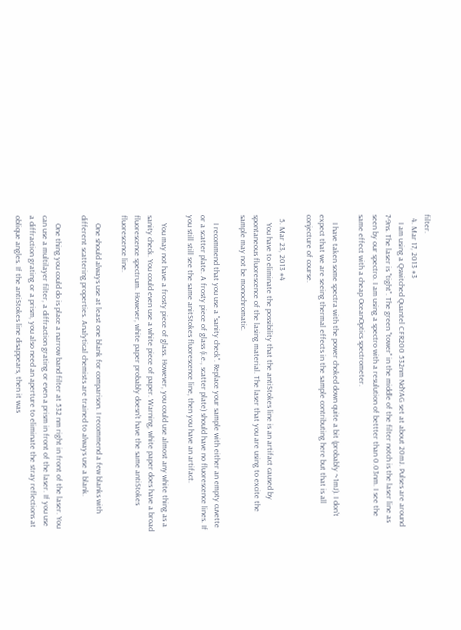filter.
  4. Mar 17, 2013 #3
    I am using a Qswitched Quantel CFR200 532nm NdYAG set at about 20mJ. Pulses are around 7-9ns. The laser is "tight". The green "tower" in the middle of the filter notch is the laser line as seen by our spectro. I am using a spectro with a resulution of bettter than 0.03nm. I see the same effect with a cheap OceanOptics spectrometer.

    I have taken some spectra with the power choked down quite a bit (probably ~1mJ). I don't expect that we are seeing thermal effects in the sample contributing here but that is all conjecture of course.

  5. Mar 23, 2013 #4
    You have to eliminate the possibility that the antiStokes line is an artifact caused by spontaneous fluorescence of the lasing material. The laser that you are using to excite the sample may not be monochromatic.

    I recommend that you use a "sanity check". Replace your sample with either an empty cuvette or a scatter plate. A frosty piece of glass (i.e., scatter plate) should have no fluorescence lines. If you still still see the same anitStokes fluorescence line, then you have an artifact.

    You may not have a frosty piece of glass. However, you could use almost any white thing as a sanity check. You could even use a white piece of paper. Warning, white paper does have a broad fluorescence spectrum. However, white paper probably doesn't have the same antiStokes fluorescence line.

    One should always use at least one blank for comparison. I recommend a few blanks with different scattering properties. Analytical chemists are trained to always use a blank.

    One thing you could do is place a narrow band filter at 532 nm right in front of the laser. You can use a multilayer filter, a diffraction grating or even a prism in front of the laser. If you use a diffraction grating or a prism, you also need an aperture to eliminate the stray reflections at oblique angles. If the antiStokes line disappears, then it was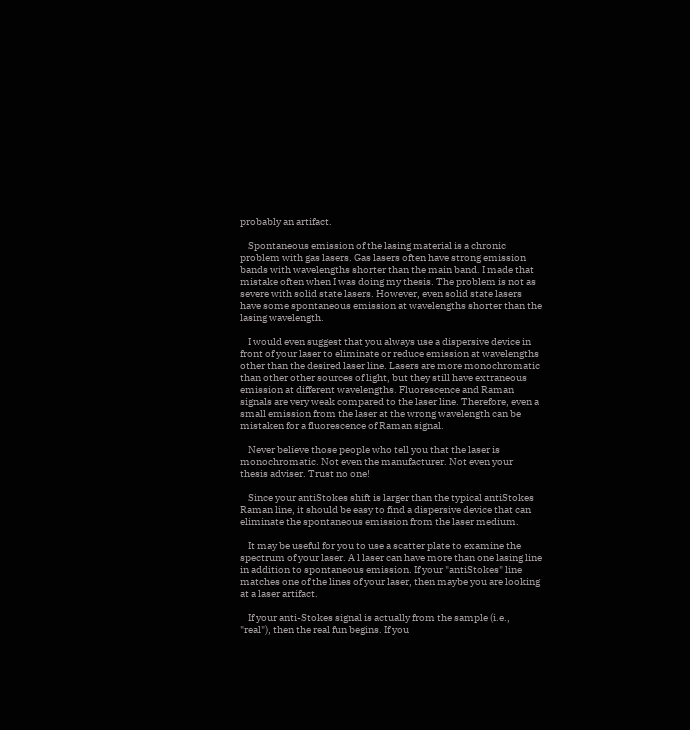probably an artifact.

    Spontaneous emission of the lasing material is a chronic problem with gas lasers. Gas lasers often have strong emission bands with wavelengths shorter than the main band. I made that mistake often when I was doing my thesis. The problem is not as severe with solid state lasers. However, even solid state lasers have some spontaneous emission at wavelengths shorter than the lasing wavelength.

    I would even suggest that you always use a dispersive device in front of your laser to eliminate or reduce emission at wavelengths other than the desired laser line. Lasers are more monochromatic than other other sources of light, but they still have extraneous emission at different wavelengths. Fluorescence and Raman signals are very weak compared to the laser line. Therefore, even a small emission from the laser at the wrong wavelength can be mistaken for a fluorescence of Raman signal.

    Never believe those people who tell you that the laser is monochromatic. Not even the manufacturer. Not even your thesis adviser. Trust no one!

    Since your antiStokes shift is larger than the typical antiStokes Raman line, it should be easy to find a dispersive device that can eliminate the spontaneous emission from the laser medium.

    It may be useful for you to use a scatter plate to examine the spectrum of your laser. A l laser can have more than one lasing line in addition to spontaneous emission. If your "antiStokes" line matches one of the lines of your laser, then maybe you are looking at a laser artifact.

    If your anti-Stokes signal is actually from the sample (i.e., "real"), then the real fun begins. If you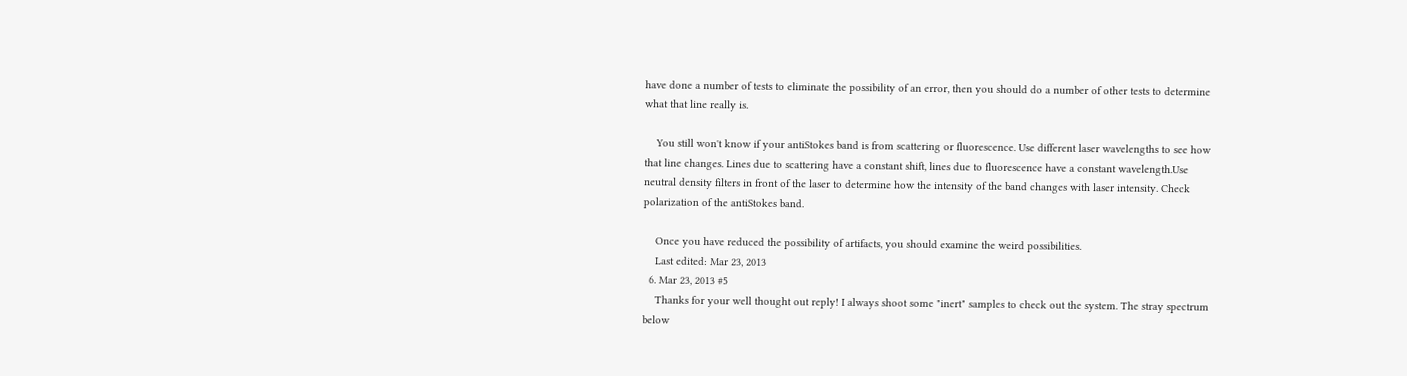have done a number of tests to eliminate the possibility of an error, then you should do a number of other tests to determine what that line really is.

    You still won't know if your antiStokes band is from scattering or fluorescence. Use different laser wavelengths to see how that line changes. Lines due to scattering have a constant shift, lines due to fluorescence have a constant wavelength.Use neutral density filters in front of the laser to determine how the intensity of the band changes with laser intensity. Check polarization of the antiStokes band.

    Once you have reduced the possibility of artifacts, you should examine the weird possibilities.
    Last edited: Mar 23, 2013
  6. Mar 23, 2013 #5
    Thanks for your well thought out reply! I always shoot some "inert" samples to check out the system. The stray spectrum below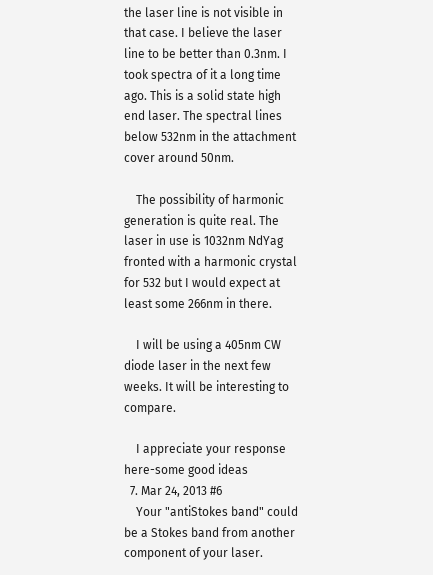the laser line is not visible in that case. I believe the laser line to be better than 0.3nm. I took spectra of it a long time ago. This is a solid state high end laser. The spectral lines below 532nm in the attachment cover around 50nm.

    The possibility of harmonic generation is quite real. The laser in use is 1032nm NdYag fronted with a harmonic crystal for 532 but I would expect at least some 266nm in there.

    I will be using a 405nm CW diode laser in the next few weeks. It will be interesting to compare.

    I appreciate your response here-some good ideas
  7. Mar 24, 2013 #6
    Your "antiStokes band" could be a Stokes band from another component of your laser.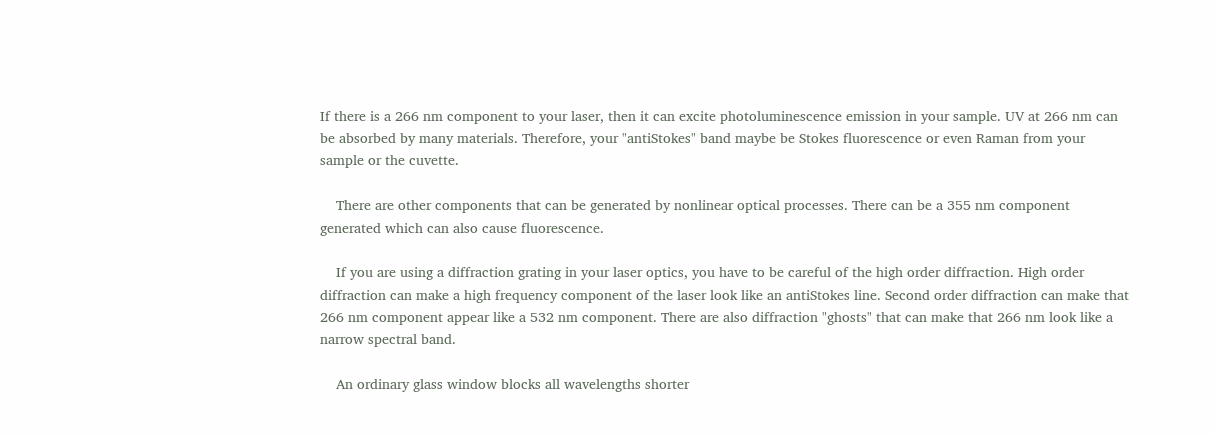If there is a 266 nm component to your laser, then it can excite photoluminescence emission in your sample. UV at 266 nm can be absorbed by many materials. Therefore, your "antiStokes" band maybe be Stokes fluorescence or even Raman from your sample or the cuvette.

    There are other components that can be generated by nonlinear optical processes. There can be a 355 nm component generated which can also cause fluorescence.

    If you are using a diffraction grating in your laser optics, you have to be careful of the high order diffraction. High order diffraction can make a high frequency component of the laser look like an antiStokes line. Second order diffraction can make that 266 nm component appear like a 532 nm component. There are also diffraction "ghosts" that can make that 266 nm look like a narrow spectral band.

    An ordinary glass window blocks all wavelengths shorter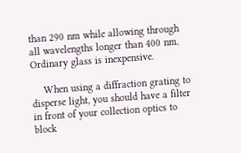than 290 nm while allowing through all wavelengths longer than 400 nm. Ordinary glass is inexpensive.

    When using a diffraction grating to disperse light, you should have a filter in front of your collection optics to block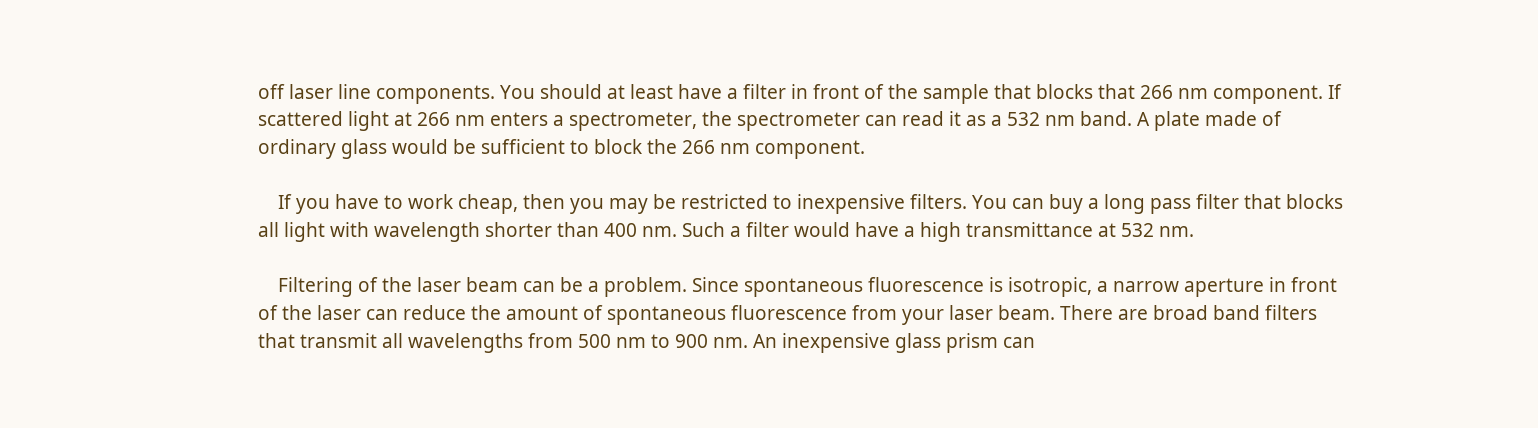off laser line components. You should at least have a filter in front of the sample that blocks that 266 nm component. If scattered light at 266 nm enters a spectrometer, the spectrometer can read it as a 532 nm band. A plate made of ordinary glass would be sufficient to block the 266 nm component.

    If you have to work cheap, then you may be restricted to inexpensive filters. You can buy a long pass filter that blocks all light with wavelength shorter than 400 nm. Such a filter would have a high transmittance at 532 nm.

    Filtering of the laser beam can be a problem. Since spontaneous fluorescence is isotropic, a narrow aperture in front of the laser can reduce the amount of spontaneous fluorescence from your laser beam. There are broad band filters that transmit all wavelengths from 500 nm to 900 nm. An inexpensive glass prism can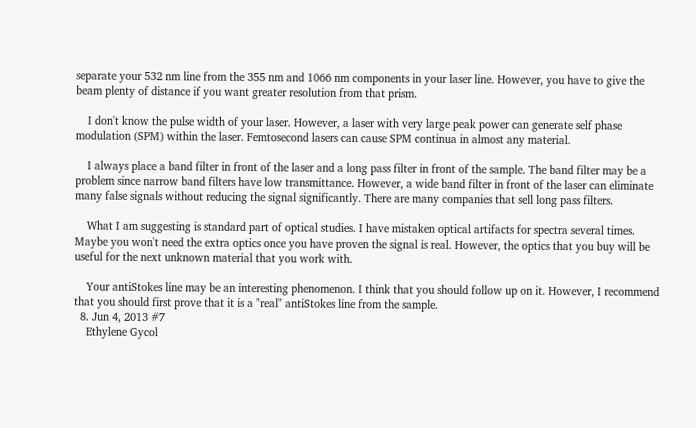separate your 532 nm line from the 355 nm and 1066 nm components in your laser line. However, you have to give the beam plenty of distance if you want greater resolution from that prism.

    I don't know the pulse width of your laser. However, a laser with very large peak power can generate self phase modulation (SPM) within the laser. Femtosecond lasers can cause SPM continua in almost any material.

    I always place a band filter in front of the laser and a long pass filter in front of the sample. The band filter may be a problem since narrow band filters have low transmittance. However, a wide band filter in front of the laser can eliminate many false signals without reducing the signal significantly. There are many companies that sell long pass filters.

    What I am suggesting is standard part of optical studies. I have mistaken optical artifacts for spectra several times. Maybe you won't need the extra optics once you have proven the signal is real. However, the optics that you buy will be useful for the next unknown material that you work with.

    Your antiStokes line may be an interesting phenomenon. I think that you should follow up on it. However, I recommend that you should first prove that it is a "real" antiStokes line from the sample.
  8. Jun 4, 2013 #7
    Ethylene Gycol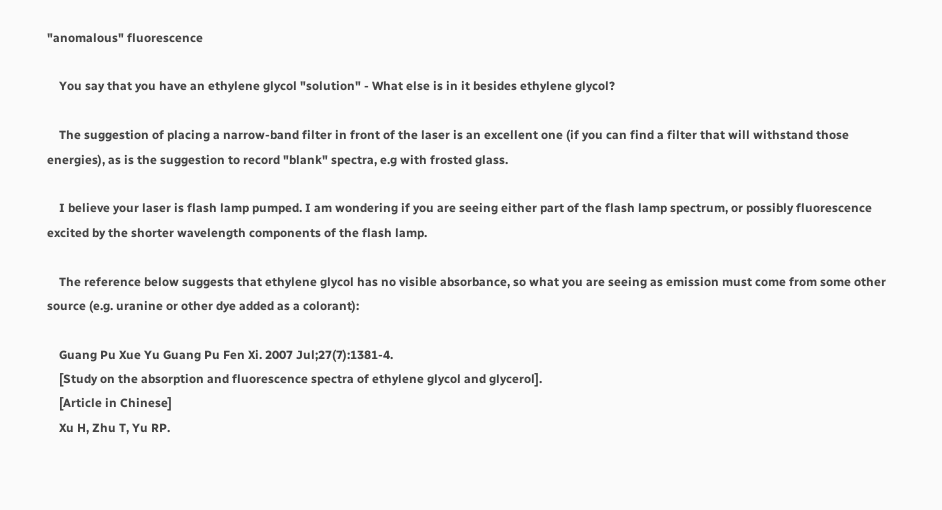"anomalous" fluorescence

    You say that you have an ethylene glycol "solution" - What else is in it besides ethylene glycol?

    The suggestion of placing a narrow-band filter in front of the laser is an excellent one (if you can find a filter that will withstand those energies), as is the suggestion to record "blank" spectra, e.g with frosted glass.

    I believe your laser is flash lamp pumped. I am wondering if you are seeing either part of the flash lamp spectrum, or possibly fluorescence excited by the shorter wavelength components of the flash lamp.

    The reference below suggests that ethylene glycol has no visible absorbance, so what you are seeing as emission must come from some other source (e.g. uranine or other dye added as a colorant):

    Guang Pu Xue Yu Guang Pu Fen Xi. 2007 Jul;27(7):1381-4.
    [Study on the absorption and fluorescence spectra of ethylene glycol and glycerol].
    [Article in Chinese]
    Xu H, Zhu T, Yu RP.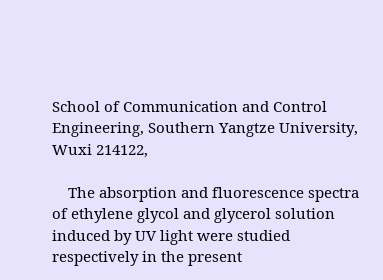School of Communication and Control Engineering, Southern Yangtze University, Wuxi 214122,

    The absorption and fluorescence spectra of ethylene glycol and glycerol solution induced by UV light were studied respectively in the present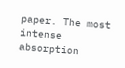paper. The most intense absorption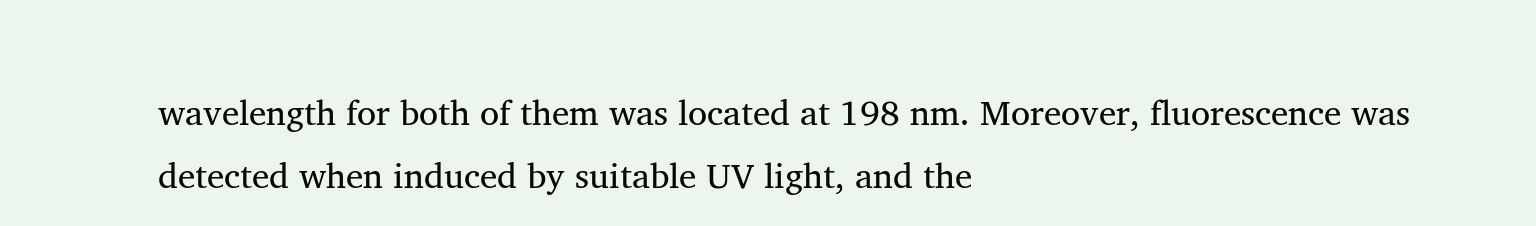wavelength for both of them was located at 198 nm. Moreover, fluorescence was detected when induced by suitable UV light, and the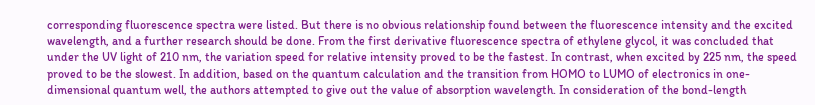corresponding fluorescence spectra were listed. But there is no obvious relationship found between the fluorescence intensity and the excited wavelength, and a further research should be done. From the first derivative fluorescence spectra of ethylene glycol, it was concluded that under the UV light of 210 nm, the variation speed for relative intensity proved to be the fastest. In contrast, when excited by 225 nm, the speed proved to be the slowest. In addition, based on the quantum calculation and the transition from HOMO to LUMO of electronics in one-dimensional quantum well, the authors attempted to give out the value of absorption wavelength. In consideration of the bond-length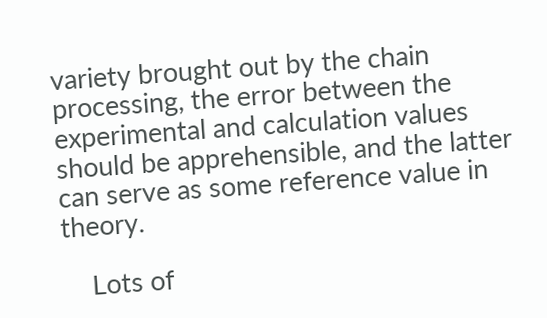variety brought out by the chain processing, the error between the experimental and calculation values should be apprehensible, and the latter can serve as some reference value in theory.

    Lots of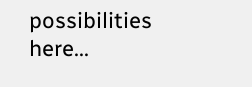possibilities here...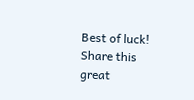Best of luck!
Share this great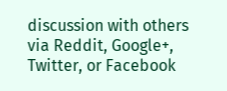discussion with others via Reddit, Google+, Twitter, or Facebook